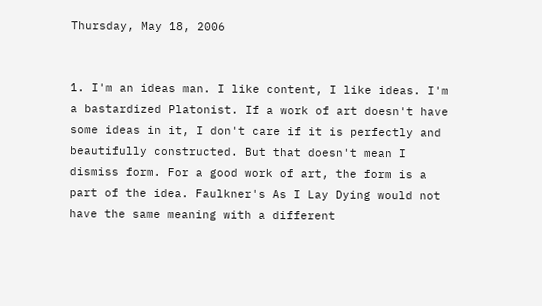Thursday, May 18, 2006


1. I'm an ideas man. I like content, I like ideas. I'm a bastardized Platonist. If a work of art doesn't have some ideas in it, I don't care if it is perfectly and beautifully constructed. But that doesn't mean I dismiss form. For a good work of art, the form is a part of the idea. Faulkner's As I Lay Dying would not have the same meaning with a different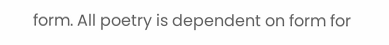form. All poetry is dependent on form for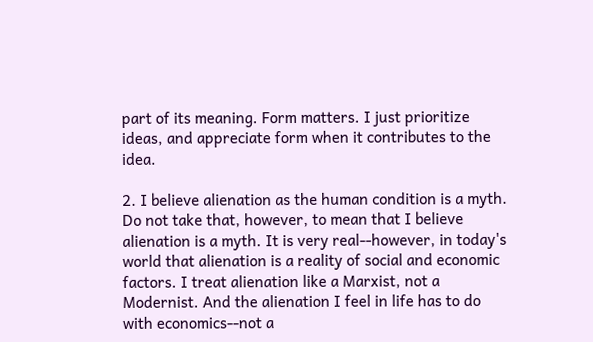part of its meaning. Form matters. I just prioritize ideas, and appreciate form when it contributes to the idea.

2. I believe alienation as the human condition is a myth. Do not take that, however, to mean that I believe alienation is a myth. It is very real--however, in today's world that alienation is a reality of social and economic factors. I treat alienation like a Marxist, not a Modernist. And the alienation I feel in life has to do with economics--not a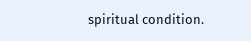spiritual condition.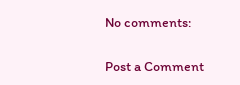No comments:

Post a Comment